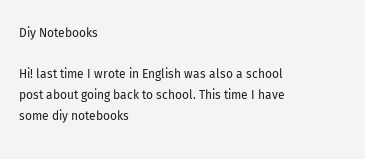Diy Notebooks

Hi! last time I wrote in English was also a school post about going back to school. This time I have some diy notebooks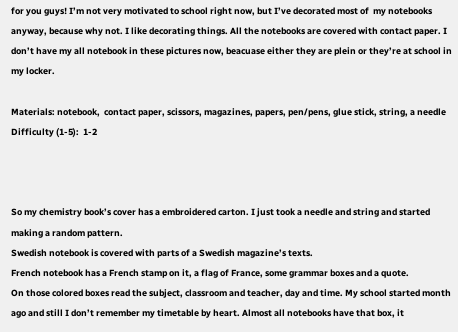for you guys! I’m not very motivated to school right now, but I’ve decorated most of  my notebooks anyway, because why not. I like decorating things. All the notebooks are covered with contact paper. I don’t have my all notebook in these pictures now, beacuase either they are plein or they’re at school in my locker.

Materials: notebook,  contact paper, scissors, magazines, papers, pen/pens, glue stick, string, a needle
Difficulty (1-5):  1-2



So my chemistry book’s cover has a embroidered carton. I just took a needle and string and started making a random pattern.
Swedish notebook is covered with parts of a Swedish magazine’s texts.
French notebook has a French stamp on it, a flag of France, some grammar boxes and a quote.
On those colored boxes read the subject, classroom and teacher, day and time. My school started month ago and still I don’t remember my timetable by heart. Almost all notebooks have that box, it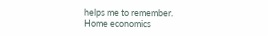helps me to remember.
Home economics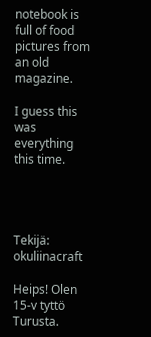notebook is full of food pictures from an old magazine.

I guess this was everything this time.




Tekijä: okuliinacraft

Heips! Olen 15-v tyttö Turusta.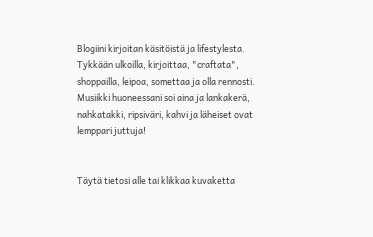Blogiini kirjoitan käsitöistä ja lifestylesta. Tykkään ulkoilla, kirjoittaa, "craftata", shoppailla, leipoa, somettaa ja olla rennosti. Musiikki huoneessani soi aina ja lankakerä, nahkatakki, ripsiväri, kahvi ja läheiset ovat lemppari juttuja!


Täytä tietosi alle tai klikkaa kuvaketta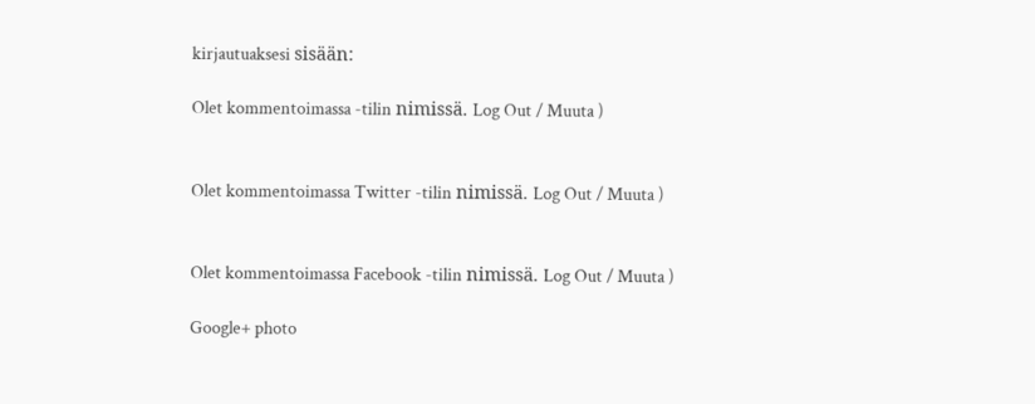kirjautuaksesi sisään:

Olet kommentoimassa -tilin nimissä. Log Out / Muuta )


Olet kommentoimassa Twitter -tilin nimissä. Log Out / Muuta )


Olet kommentoimassa Facebook -tilin nimissä. Log Out / Muuta )

Google+ photo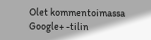Olet kommentoimassa Google+ -tilin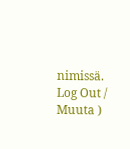nimissä. Log Out / Muuta )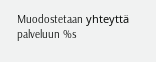Muodostetaan yhteyttä palveluun %s